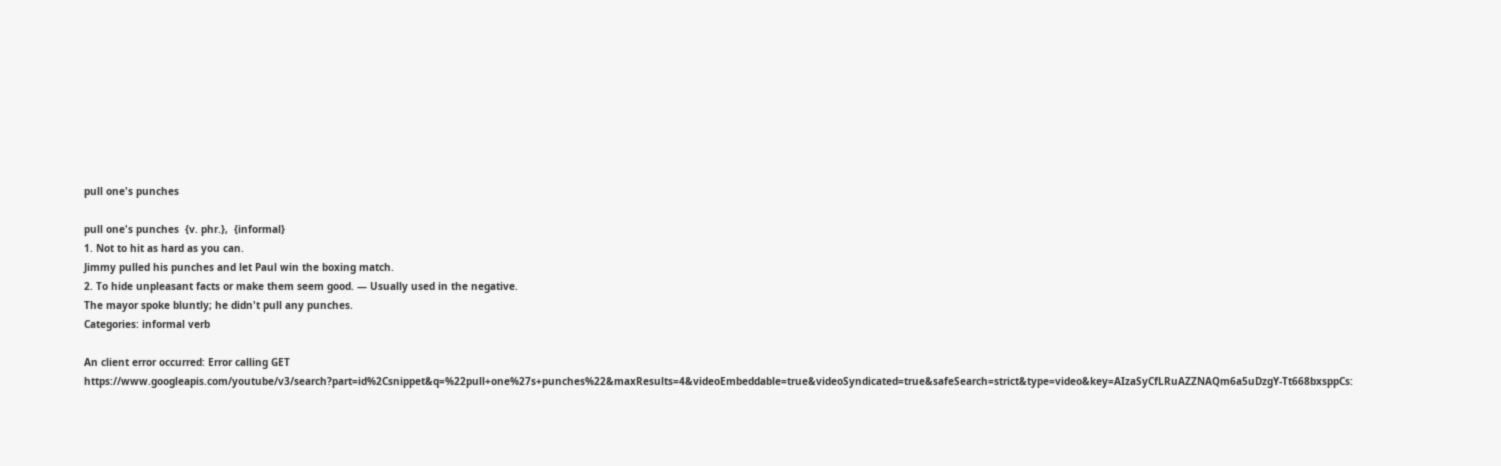pull one's punches

pull one's punches  {v. phr.},  {informal}
1. Not to hit as hard as you can.
Jimmy pulled his punches and let Paul win the boxing match.
2. To hide unpleasant facts or make them seem good. — Usually used in the negative.
The mayor spoke bluntly; he didn't pull any punches.
Categories: informal verb

An client error occurred: Error calling GET https://www.googleapis.com/youtube/v3/search?part=id%2Csnippet&q=%22pull+one%27s+punches%22&maxResults=4&videoEmbeddable=true&videoSyndicated=true&safeSearch=strict&type=video&key=AIzaSyCfLRuAZZNAQm6a5uDzgY-Tt668bxsppCs: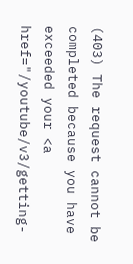(403) The request cannot be completed because you have exceeded your <a href="/youtube/v3/getting-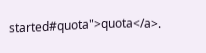started#quota">quota</a>.